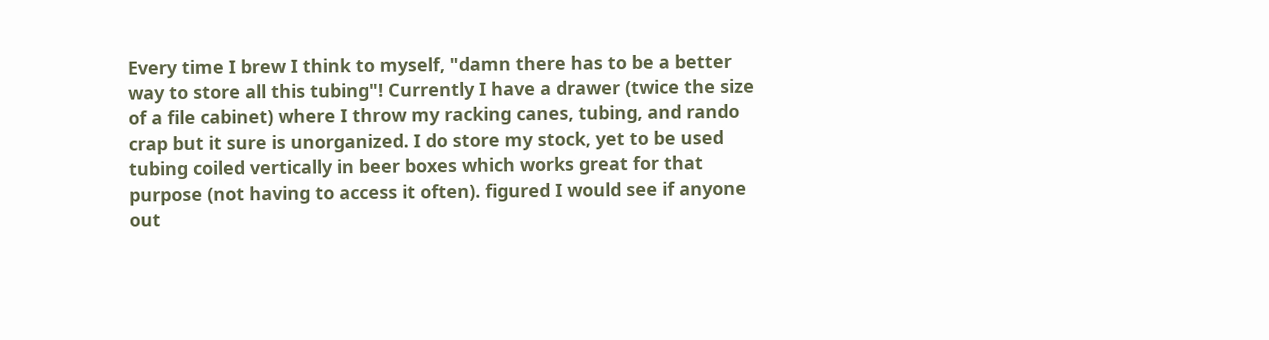Every time I brew I think to myself, "damn there has to be a better way to store all this tubing"! Currently I have a drawer (twice the size of a file cabinet) where I throw my racking canes, tubing, and rando crap but it sure is unorganized. I do store my stock, yet to be used tubing coiled vertically in beer boxes which works great for that purpose (not having to access it often). figured I would see if anyone out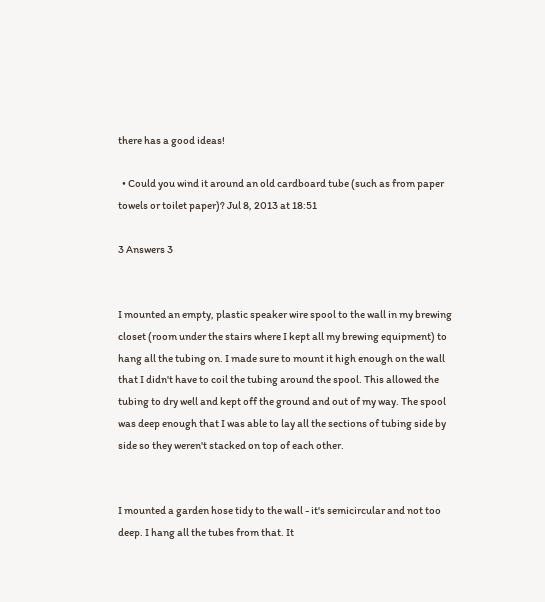there has a good ideas!

  • Could you wind it around an old cardboard tube (such as from paper towels or toilet paper)? Jul 8, 2013 at 18:51

3 Answers 3


I mounted an empty, plastic speaker wire spool to the wall in my brewing closet (room under the stairs where I kept all my brewing equipment) to hang all the tubing on. I made sure to mount it high enough on the wall that I didn't have to coil the tubing around the spool. This allowed the tubing to dry well and kept off the ground and out of my way. The spool was deep enough that I was able to lay all the sections of tubing side by side so they weren't stacked on top of each other.


I mounted a garden hose tidy to the wall - it's semicircular and not too deep. I hang all the tubes from that. It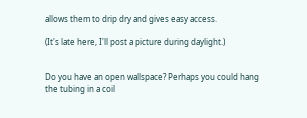allows them to drip dry and gives easy access.

(It's late here, I'll post a picture during daylight.)


Do you have an open wallspace? Perhaps you could hang the tubing in a coil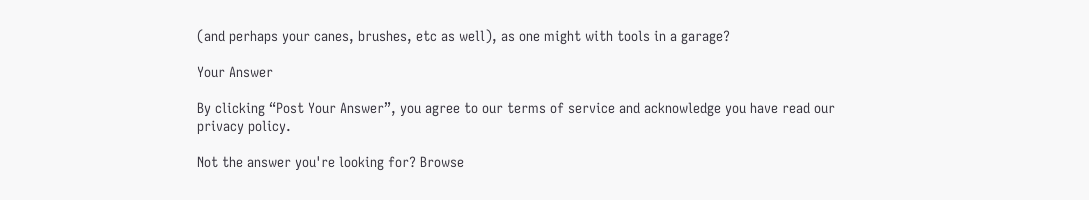(and perhaps your canes, brushes, etc as well), as one might with tools in a garage?

Your Answer

By clicking “Post Your Answer”, you agree to our terms of service and acknowledge you have read our privacy policy.

Not the answer you're looking for? Browse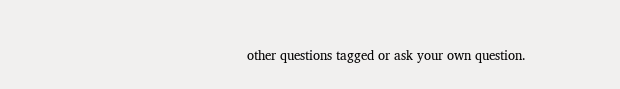other questions tagged or ask your own question.